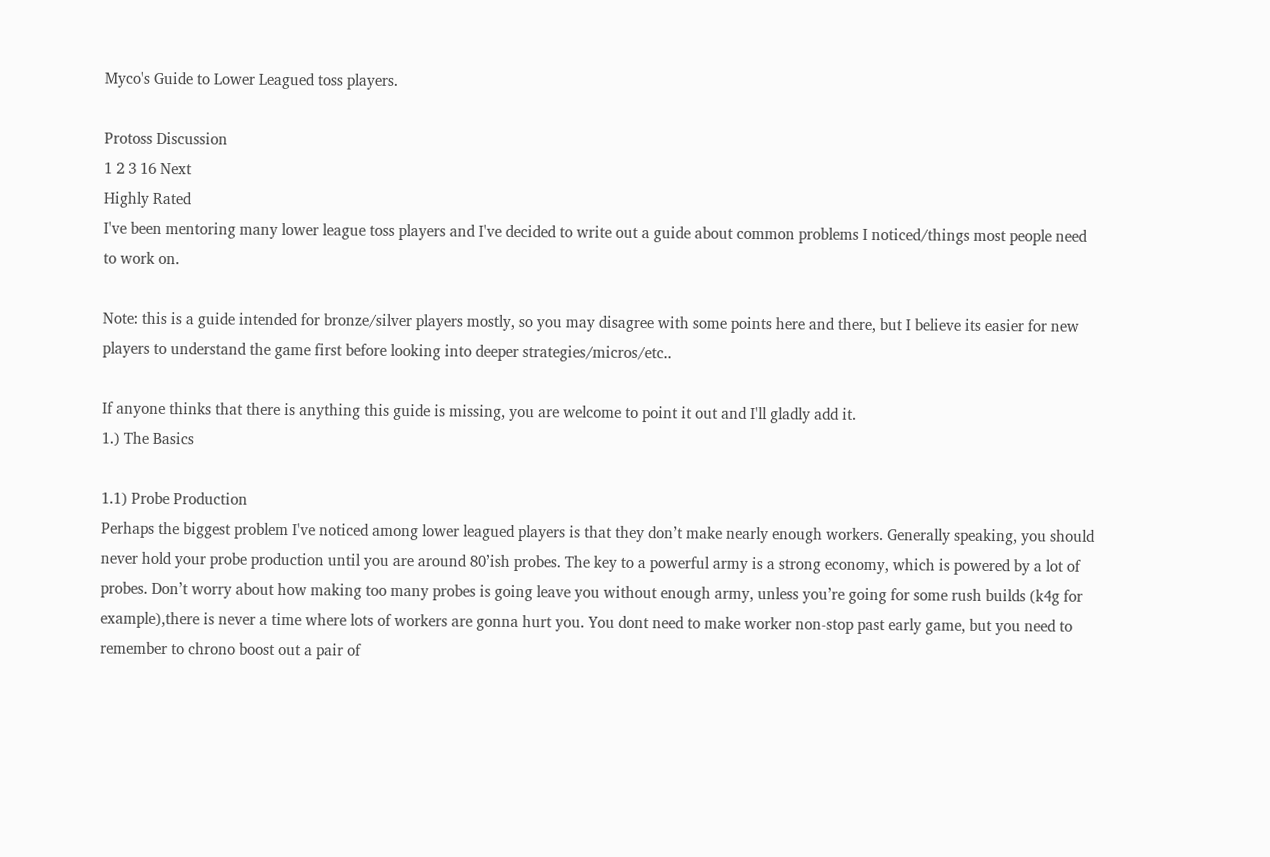Myco's Guide to Lower Leagued toss players.

Protoss Discussion
1 2 3 16 Next
Highly Rated
I've been mentoring many lower league toss players and I've decided to write out a guide about common problems I noticed/things most people need to work on.

Note: this is a guide intended for bronze/silver players mostly, so you may disagree with some points here and there, but I believe its easier for new players to understand the game first before looking into deeper strategies/micros/etc..

If anyone thinks that there is anything this guide is missing, you are welcome to point it out and I'll gladly add it.
1.) The Basics

1.1) Probe Production
Perhaps the biggest problem I've noticed among lower leagued players is that they don’t make nearly enough workers. Generally speaking, you should never hold your probe production until you are around 80’ish probes. The key to a powerful army is a strong economy, which is powered by a lot of probes. Don’t worry about how making too many probes is going leave you without enough army, unless you’re going for some rush builds (k4g for example),there is never a time where lots of workers are gonna hurt you. You dont need to make worker non-stop past early game, but you need to remember to chrono boost out a pair of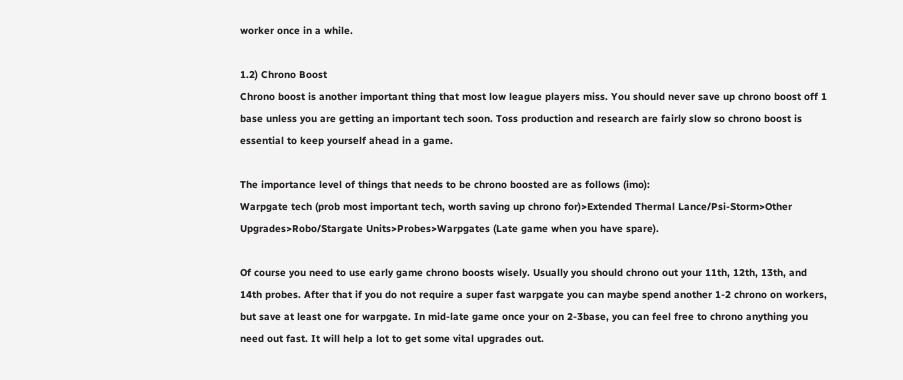worker once in a while.

1.2) Chrono Boost
Chrono boost is another important thing that most low league players miss. You should never save up chrono boost off 1 base unless you are getting an important tech soon. Toss production and research are fairly slow so chrono boost is essential to keep yourself ahead in a game.

The importance level of things that needs to be chrono boosted are as follows (imo):
Warpgate tech (prob most important tech, worth saving up chrono for)>Extended Thermal Lance/Psi-Storm>Other Upgrades>Robo/Stargate Units>Probes>Warpgates (Late game when you have spare).

Of course you need to use early game chrono boosts wisely. Usually you should chrono out your 11th, 12th, 13th, and 14th probes. After that if you do not require a super fast warpgate you can maybe spend another 1-2 chrono on workers, but save at least one for warpgate. In mid-late game once your on 2-3base, you can feel free to chrono anything you need out fast. It will help a lot to get some vital upgrades out.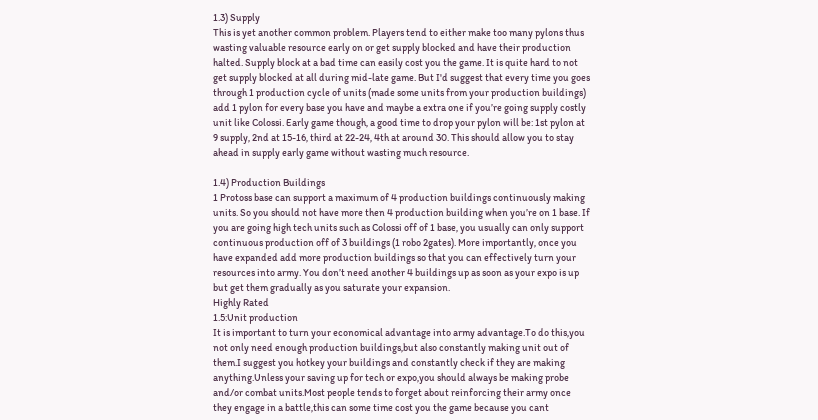1.3) Supply
This is yet another common problem. Players tend to either make too many pylons thus wasting valuable resource early on or get supply blocked and have their production halted. Supply block at a bad time can easily cost you the game. It is quite hard to not get supply blocked at all during mid-late game. But I'd suggest that every time you goes through 1 production cycle of units (made some units from your production buildings) add 1 pylon for every base you have and maybe a extra one if you’re going supply costly unit like Colossi. Early game though, a good time to drop your pylon will be: 1st pylon at 9 supply, 2nd at 15-16, third at 22-24, 4th at around 30. This should allow you to stay ahead in supply early game without wasting much resource.

1.4) Production Buildings
1 Protoss base can support a maximum of 4 production buildings continuously making units. So you should not have more then 4 production building when you’re on 1 base. If you are going high tech units such as Colossi off of 1 base, you usually can only support continuous production off of 3 buildings (1 robo 2gates). More importantly, once you have expanded add more production buildings so that you can effectively turn your resources into army. You don’t need another 4 buildings up as soon as your expo is up but get them gradually as you saturate your expansion.
Highly Rated
1.5:Unit production
It is important to turn your economical advantage into army advantage.To do this,you not only need enough production buildings,but also constantly making unit out of them.I suggest you hotkey your buildings and constantly check if they are making anything.Unless your saving up for tech or expo,you should always be making probe and/or combat units.Most people tends to forget about reinforcing their army once they engage in a battle,this can some time cost you the game because you cant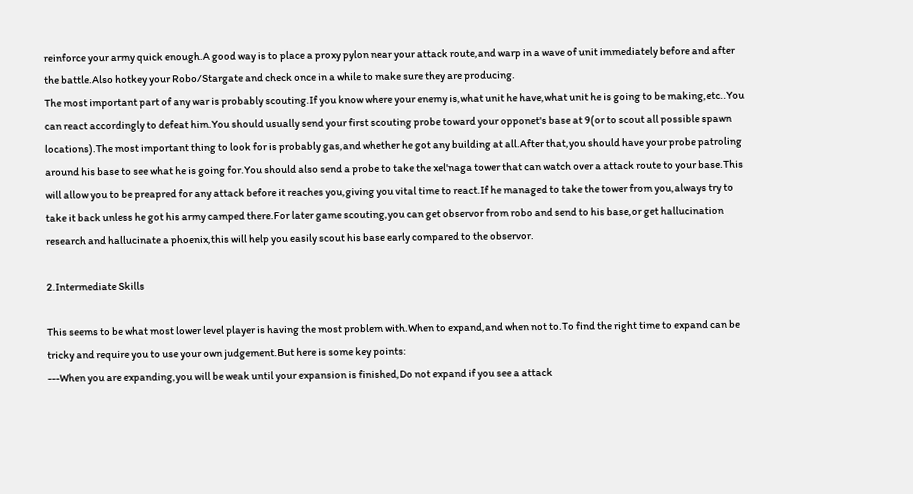reinforce your army quick enough.A good way is to place a proxy pylon near your attack route,and warp in a wave of unit immediately before and after the battle.Also hotkey your Robo/Stargate and check once in a while to make sure they are producing.
The most important part of any war is probably scouting.If you know where your enemy is,what unit he have,what unit he is going to be making,etc..You can react accordingly to defeat him.You should usually send your first scouting probe toward your opponet's base at 9(or to scout all possible spawn locations).The most important thing to look for is probably gas,and whether he got any building at all.After that,you should have your probe patroling around his base to see what he is going for.You should also send a probe to take the xel'naga tower that can watch over a attack route to your base.This will allow you to be preapred for any attack before it reaches you,giving you vital time to react.If he managed to take the tower from you,always try to take it back unless he got his army camped there.For later game scouting,you can get observor from robo and send to his base,or get hallucination research and hallucinate a phoenix,this will help you easily scout his base early compared to the observor.

2.Intermediate Skills

This seems to be what most lower level player is having the most problem with.When to expand,and when not to.To find the right time to expand can be tricky and require you to use your own judgement.But here is some key points:
---When you are expanding,you will be weak until your expansion is finished,Do not expand if you see a attack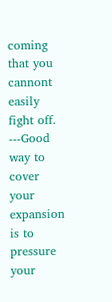coming that you cannont easily fight off.
---Good way to cover your expansion is to pressure your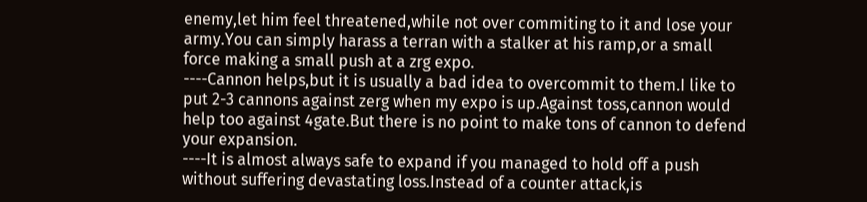enemy,let him feel threatened,while not over commiting to it and lose your army.You can simply harass a terran with a stalker at his ramp,or a small force making a small push at a zrg expo.
----Cannon helps,but it is usually a bad idea to overcommit to them.I like to put 2-3 cannons against zerg when my expo is up.Against toss,cannon would help too against 4gate.But there is no point to make tons of cannon to defend your expansion.
----It is almost always safe to expand if you managed to hold off a push without suffering devastating loss.Instead of a counter attack,is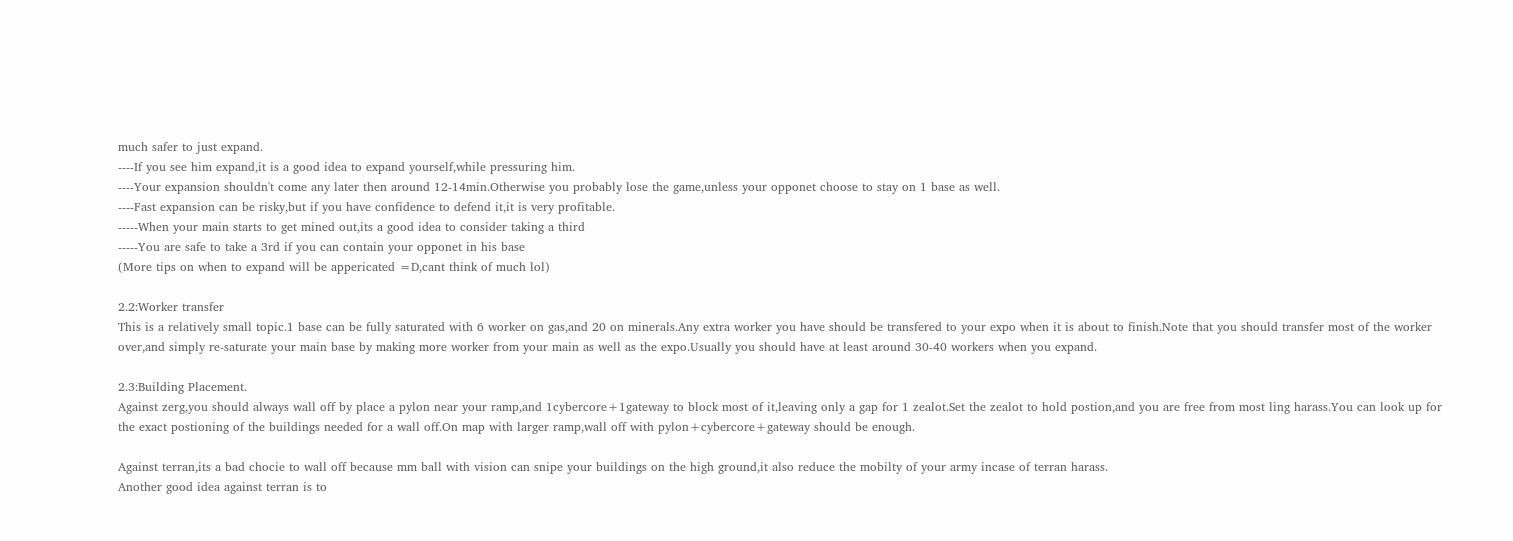much safer to just expand.
----If you see him expand,it is a good idea to expand yourself,while pressuring him.
----Your expansion shouldn't come any later then around 12-14min.Otherwise you probably lose the game,unless your opponet choose to stay on 1 base as well.
----Fast expansion can be risky,but if you have confidence to defend it,it is very profitable.
-----When your main starts to get mined out,its a good idea to consider taking a third
-----You are safe to take a 3rd if you can contain your opponet in his base
(More tips on when to expand will be appericated =D,cant think of much lol)

2.2:Worker transfer
This is a relatively small topic.1 base can be fully saturated with 6 worker on gas,and 20 on minerals.Any extra worker you have should be transfered to your expo when it is about to finish.Note that you should transfer most of the worker over,and simply re-saturate your main base by making more worker from your main as well as the expo.Usually you should have at least around 30-40 workers when you expand.

2.3:Building Placement.
Against zerg,you should always wall off by place a pylon near your ramp,and 1cybercore+1gateway to block most of it,leaving only a gap for 1 zealot.Set the zealot to hold postion,and you are free from most ling harass.You can look up for the exact postioning of the buildings needed for a wall off.On map with larger ramp,wall off with pylon+cybercore+gateway should be enough.

Against terran,its a bad chocie to wall off because mm ball with vision can snipe your buildings on the high ground,it also reduce the mobilty of your army incase of terran harass.
Another good idea against terran is to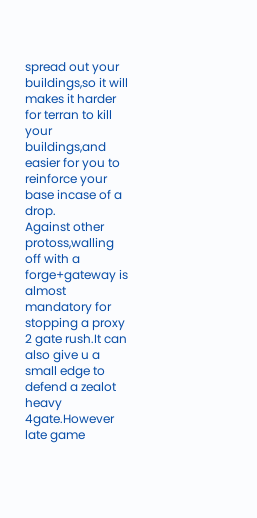spread out your buildings,so it will makes it harder for terran to kill your buildings,and easier for you to reinforce your base incase of a drop.
Against other protoss,walling off with a forge+gateway is almost mandatory for stopping a proxy 2 gate rush.It can also give u a small edge to defend a zealot heavy 4gate.However late game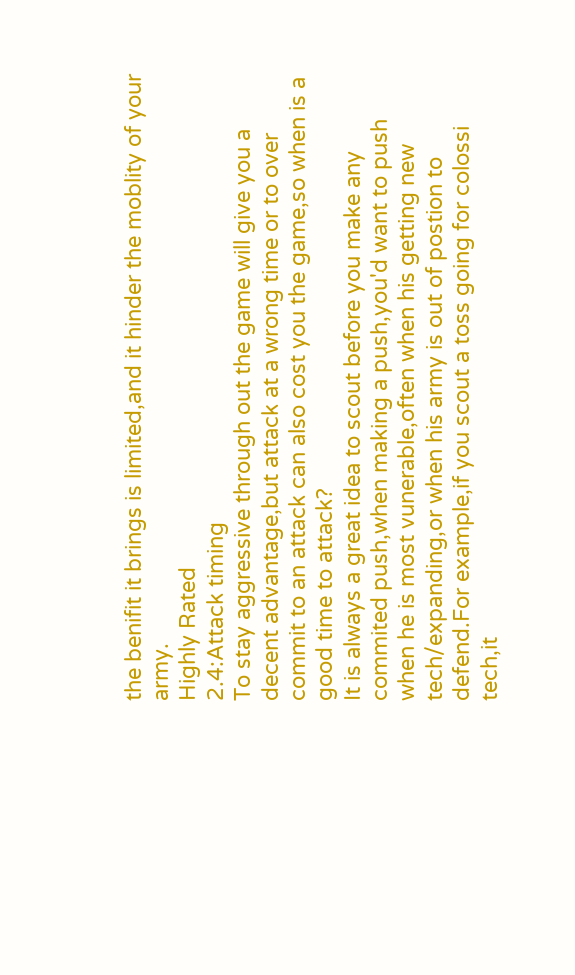the benifit it brings is limited,and it hinder the moblity of your army.
Highly Rated
2.4:Attack timing
To stay aggressive through out the game will give you a decent advantage,but attack at a wrong time or to over commit to an attack can also cost you the game,so when is a good time to attack?
It is always a great idea to scout before you make any commited push,when making a push,you'd want to push when he is most vunerable,often when his getting new tech/expanding,or when his army is out of postion to defend.For example,if you scout a toss going for colossi tech,it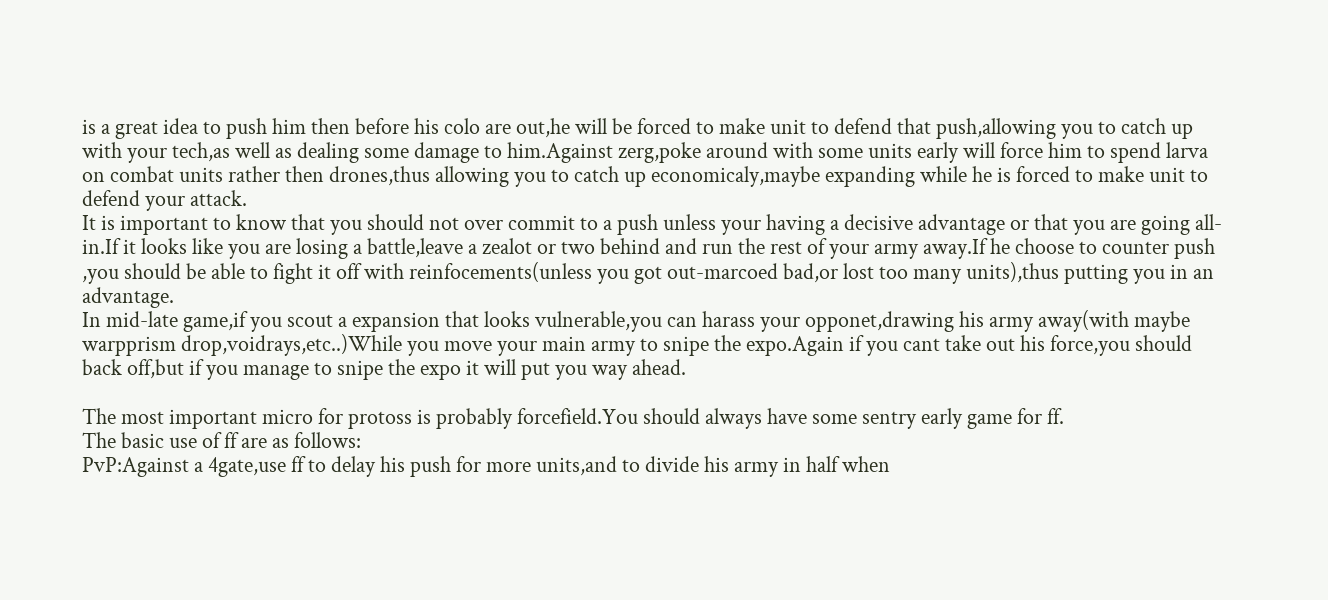is a great idea to push him then before his colo are out,he will be forced to make unit to defend that push,allowing you to catch up with your tech,as well as dealing some damage to him.Against zerg,poke around with some units early will force him to spend larva on combat units rather then drones,thus allowing you to catch up economicaly,maybe expanding while he is forced to make unit to defend your attack.
It is important to know that you should not over commit to a push unless your having a decisive advantage or that you are going all-in.If it looks like you are losing a battle,leave a zealot or two behind and run the rest of your army away.If he choose to counter push ,you should be able to fight it off with reinfocements(unless you got out-marcoed bad,or lost too many units),thus putting you in an advantage.
In mid-late game,if you scout a expansion that looks vulnerable,you can harass your opponet,drawing his army away(with maybe warpprism drop,voidrays,etc..)While you move your main army to snipe the expo.Again if you cant take out his force,you should back off,but if you manage to snipe the expo it will put you way ahead.

The most important micro for protoss is probably forcefield.You should always have some sentry early game for ff.
The basic use of ff are as follows:
PvP:Against a 4gate,use ff to delay his push for more units,and to divide his army in half when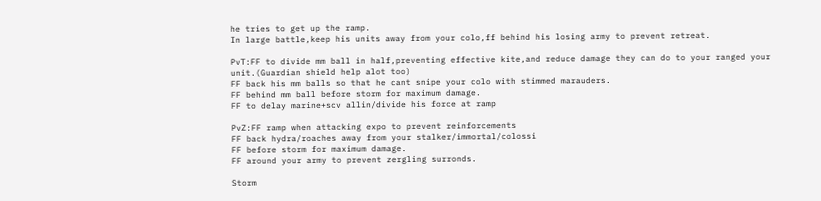he tries to get up the ramp.
In large battle,keep his units away from your colo,ff behind his losing army to prevent retreat.

PvT:FF to divide mm ball in half,preventing effective kite,and reduce damage they can do to your ranged your unit.(Guardian shield help alot too)
FF back his mm balls so that he cant snipe your colo with stimmed marauders.
FF behind mm ball before storm for maximum damage.
FF to delay marine+scv allin/divide his force at ramp

PvZ:FF ramp when attacking expo to prevent reinforcements
FF back hydra/roaches away from your stalker/immortal/colossi
FF before storm for maximum damage.
FF around your army to prevent zergling surronds.

Storm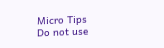Micro Tips
Do not use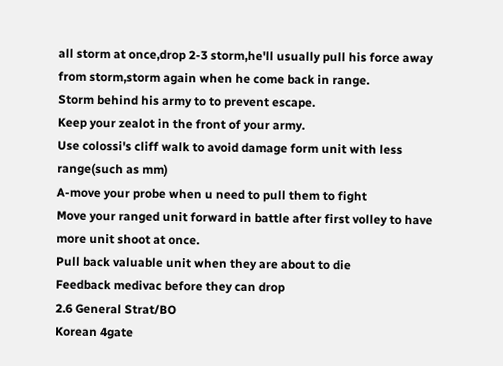all storm at once,drop 2-3 storm,he'll usually pull his force away from storm,storm again when he come back in range.
Storm behind his army to to prevent escape.
Keep your zealot in the front of your army.
Use colossi's cliff walk to avoid damage form unit with less range(such as mm)
A-move your probe when u need to pull them to fight
Move your ranged unit forward in battle after first volley to have more unit shoot at once.
Pull back valuable unit when they are about to die
Feedback medivac before they can drop
2.6 General Strat/BO
Korean 4gate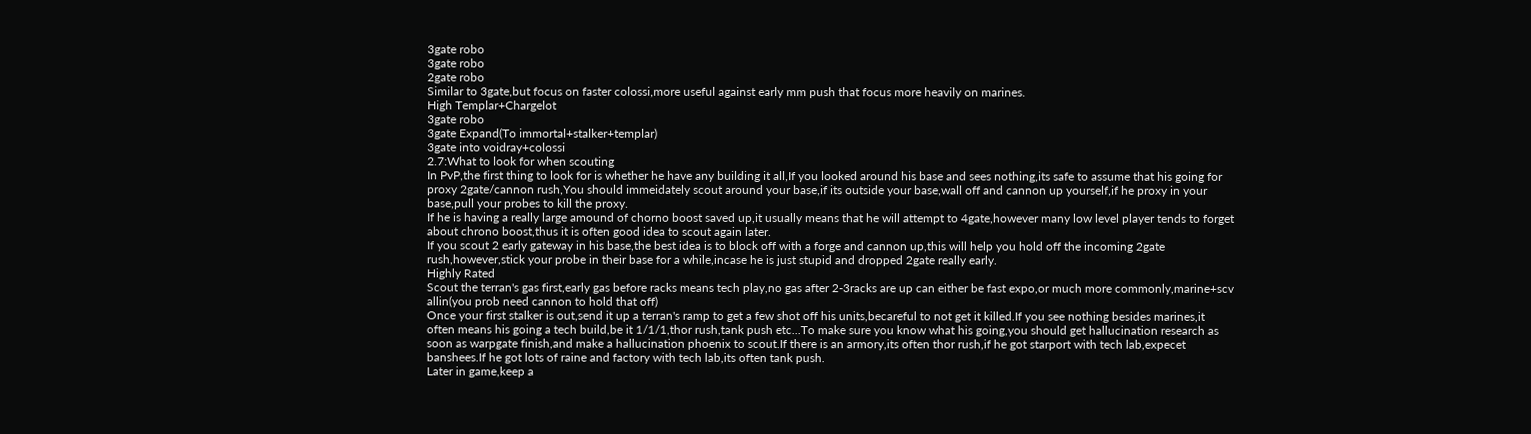3gate robo
3gate robo
2gate robo
Similar to 3gate,but focus on faster colossi,more useful against early mm push that focus more heavily on marines.
High Templar+Chargelot
3gate robo
3gate Expand(To immortal+stalker+templar)
3gate into voidray+colossi
2.7:What to look for when scouting
In PvP,the first thing to look for is whether he have any building it all,If you looked around his base and sees nothing,its safe to assume that his going for proxy 2gate/cannon rush,You should immeidately scout around your base,if its outside your base,wall off and cannon up yourself,if he proxy in your base,pull your probes to kill the proxy.
If he is having a really large amound of chorno boost saved up,it usually means that he will attempt to 4gate,however many low level player tends to forget about chrono boost,thus it is often good idea to scout again later.
If you scout 2 early gateway in his base,the best idea is to block off with a forge and cannon up,this will help you hold off the incoming 2gate rush,however,stick your probe in their base for a while,incase he is just stupid and dropped 2gate really early.
Highly Rated
Scout the terran's gas first,early gas before racks means tech play,no gas after 2-3racks are up can either be fast expo,or much more commonly,marine+scv allin(you prob need cannon to hold that off)
Once your first stalker is out,send it up a terran's ramp to get a few shot off his units,becareful to not get it killed.If you see nothing besides marines,it often means his going a tech build,be it 1/1/1,thor rush,tank push etc...To make sure you know what his going,you should get hallucination research as soon as warpgate finish,and make a hallucination phoenix to scout.If there is an armory,its often thor rush,if he got starport with tech lab,expecet banshees.If he got lots of raine and factory with tech lab,its often tank push.
Later in game,keep a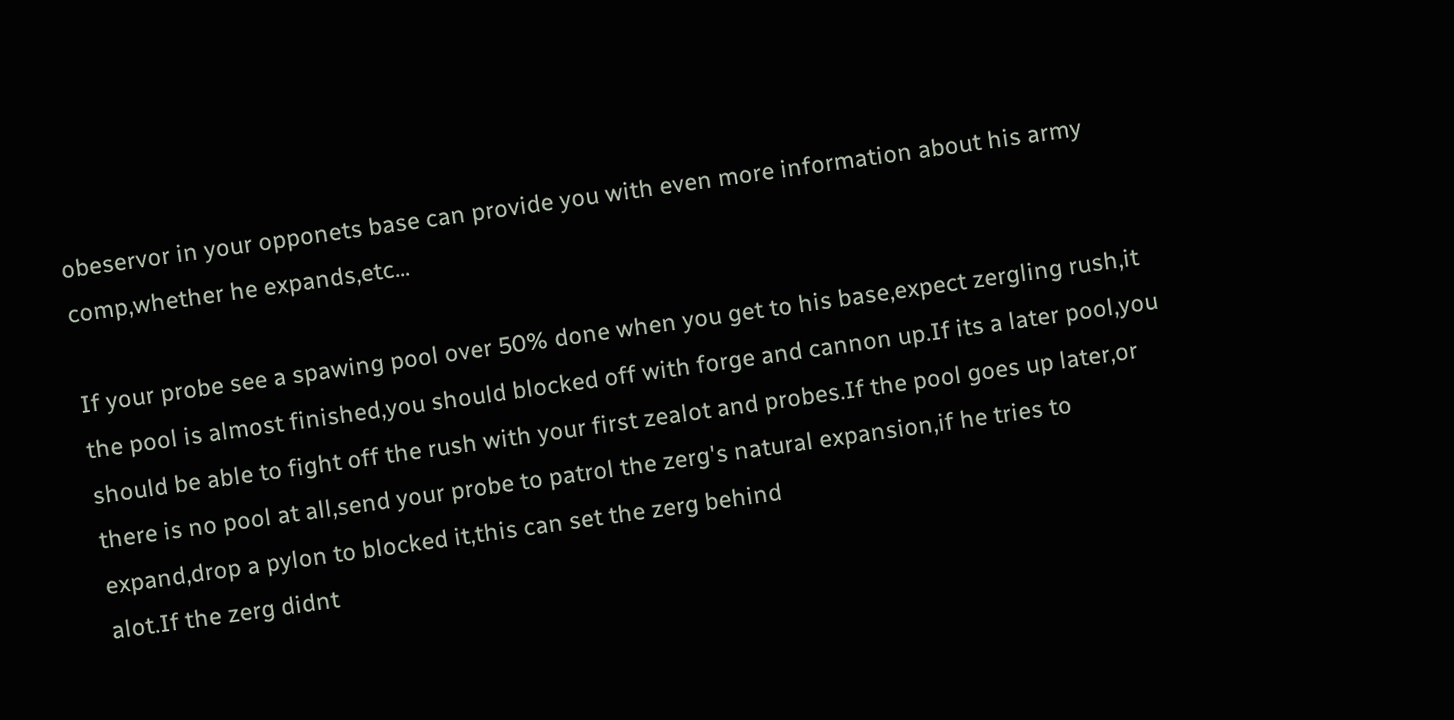obeservor in your opponets base can provide you with even more information about his army comp,whether he expands,etc...

If your probe see a spawing pool over 50% done when you get to his base,expect zergling rush,it the pool is almost finished,you should blocked off with forge and cannon up.If its a later pool,you should be able to fight off the rush with your first zealot and probes.If the pool goes up later,or there is no pool at all,send your probe to patrol the zerg's natural expansion,if he tries to expand,drop a pylon to blocked it,this can set the zerg behind
alot.If the zerg didnt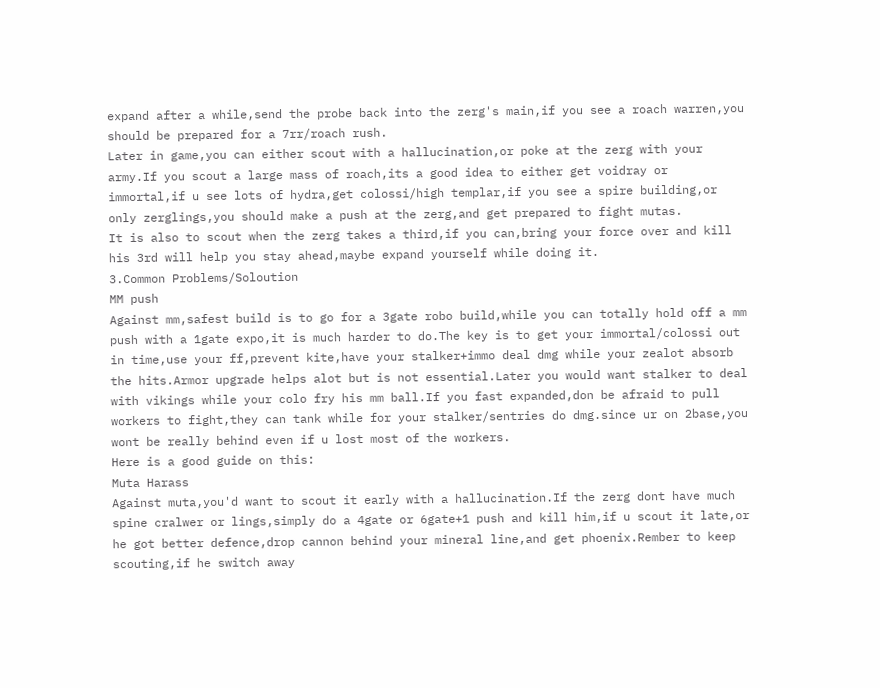expand after a while,send the probe back into the zerg's main,if you see a roach warren,you should be prepared for a 7rr/roach rush.
Later in game,you can either scout with a hallucination,or poke at the zerg with your army.If you scout a large mass of roach,its a good idea to either get voidray or immortal,if u see lots of hydra,get colossi/high templar,if you see a spire building,or only zerglings,you should make a push at the zerg,and get prepared to fight mutas.
It is also to scout when the zerg takes a third,if you can,bring your force over and kill his 3rd will help you stay ahead,maybe expand yourself while doing it.
3.Common Problems/Soloution
MM push
Against mm,safest build is to go for a 3gate robo build,while you can totally hold off a mm push with a 1gate expo,it is much harder to do.The key is to get your immortal/colossi out in time,use your ff,prevent kite,have your stalker+immo deal dmg while your zealot absorb the hits.Armor upgrade helps alot but is not essential.Later you would want stalker to deal with vikings while your colo fry his mm ball.If you fast expanded,don be afraid to pull workers to fight,they can tank while for your stalker/sentries do dmg.since ur on 2base,you wont be really behind even if u lost most of the workers.
Here is a good guide on this:
Muta Harass
Against muta,you'd want to scout it early with a hallucination.If the zerg dont have much spine cralwer or lings,simply do a 4gate or 6gate+1 push and kill him,if u scout it late,or he got better defence,drop cannon behind your mineral line,and get phoenix.Rember to keep scouting,if he switch away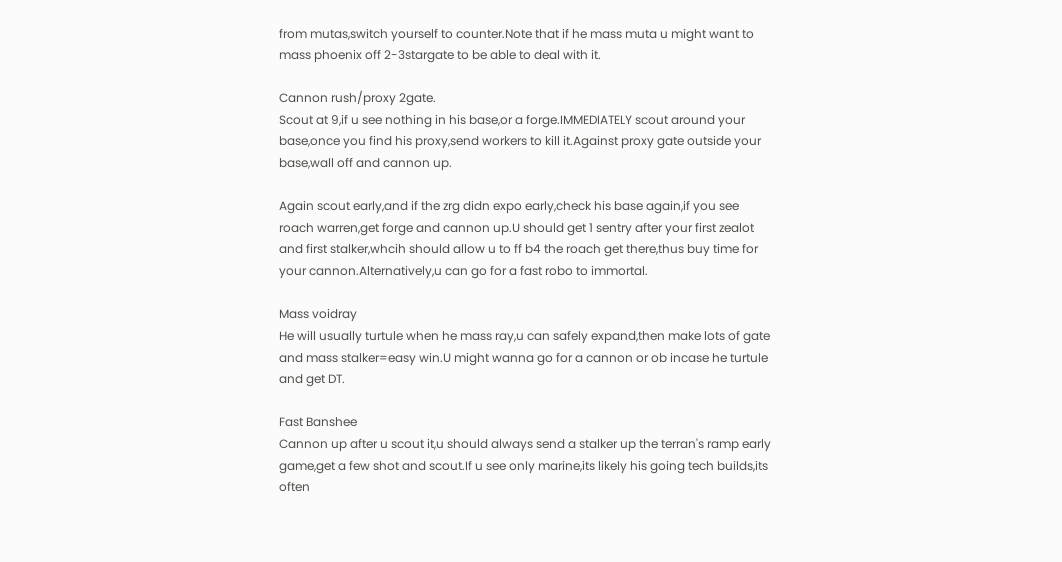from mutas,switch yourself to counter.Note that if he mass muta u might want to mass phoenix off 2-3stargate to be able to deal with it.

Cannon rush/proxy 2gate.
Scout at 9,if u see nothing in his base,or a forge.IMMEDIATELY scout around your base,once you find his proxy,send workers to kill it.Against proxy gate outside your base,wall off and cannon up.

Again scout early,and if the zrg didn expo early,check his base again,if you see roach warren,get forge and cannon up.U should get 1 sentry after your first zealot and first stalker,whcih should allow u to ff b4 the roach get there,thus buy time for your cannon.Alternatively,u can go for a fast robo to immortal.

Mass voidray
He will usually turtule when he mass ray,u can safely expand,then make lots of gate and mass stalker=easy win.U might wanna go for a cannon or ob incase he turtule and get DT.

Fast Banshee
Cannon up after u scout it,u should always send a stalker up the terran's ramp early game,get a few shot and scout.If u see only marine,its likely his going tech builds,its often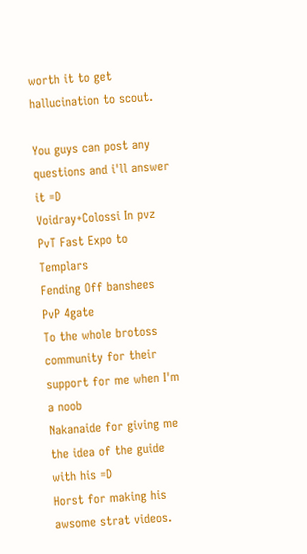worth it to get hallucination to scout.

You guys can post any questions and i'll answer it =D
Voidray+Colossi In pvz
PvT Fast Expo to Templars
Fending Off banshees
PvP 4gate
To the whole brotoss community for their support for me when I'm a noob
Nakanaide for giving me the idea of the guide with his =D
Horst for making his awsome strat videos.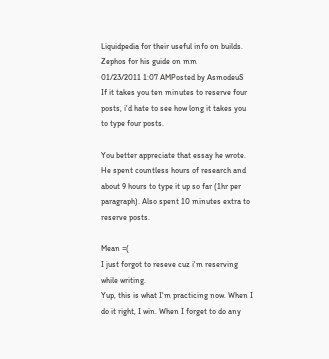Liquidpedia for their useful info on builds.
Zephos for his guide on mm
01/23/2011 1:07 AMPosted by AsmodeuS
If it takes you ten minutes to reserve four posts, i'd hate to see how long it takes you to type four posts.

You better appreciate that essay he wrote. He spent countless hours of research and about 9 hours to type it up so far (1hr per paragraph). Also spent 10 minutes extra to reserve posts.

Mean =(
I just forgot to reseve cuz i'm reserving while writing.
Yup, this is what I'm practicing now. When I do it right, I win. When I forget to do any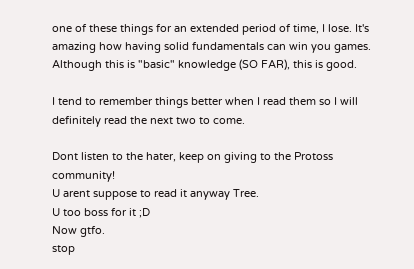one of these things for an extended period of time, I lose. It's amazing how having solid fundamentals can win you games.
Although this is "basic" knowledge (SO FAR), this is good.

I tend to remember things better when I read them so I will definitely read the next two to come.

Dont listen to the hater, keep on giving to the Protoss community!
U arent suppose to read it anyway Tree.
U too boss for it ;D
Now gtfo.
stop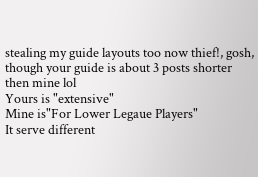stealing my guide layouts too now thief!, gosh, though your guide is about 3 posts shorter then mine lol
Yours is "extensive"
Mine is"For Lower Legaue Players"
It serve different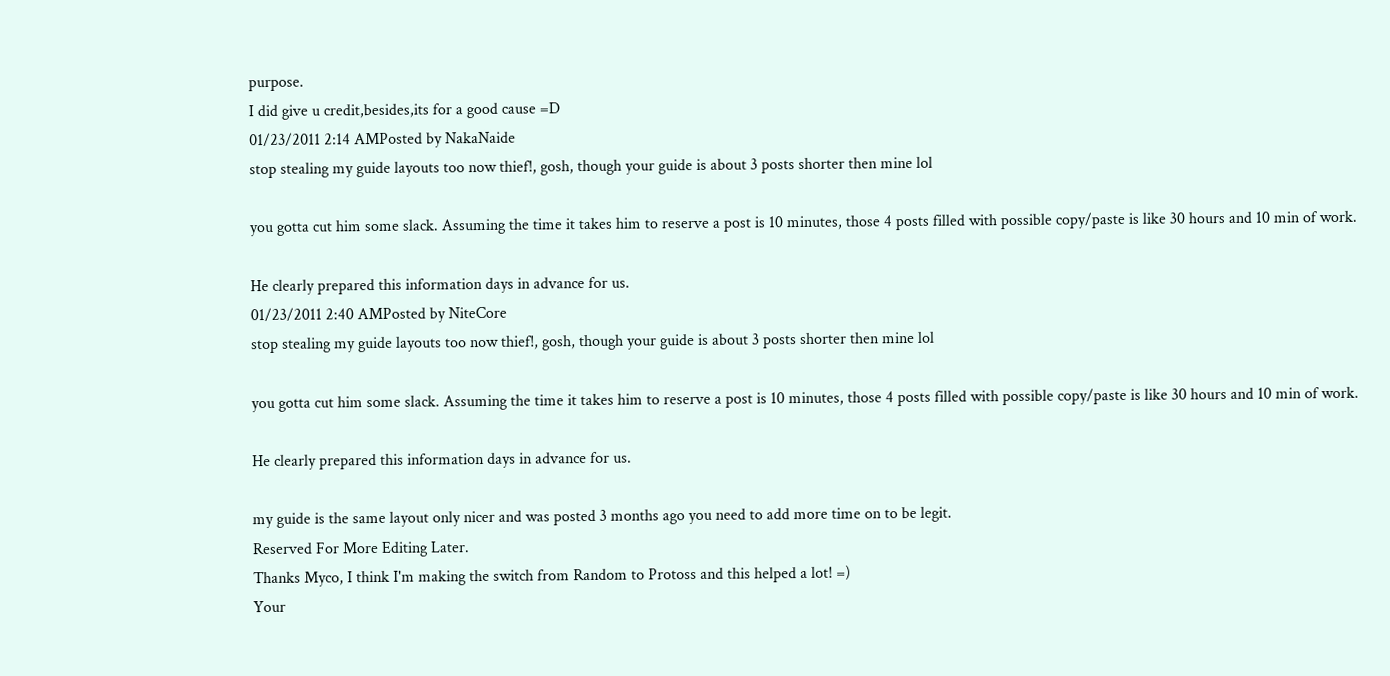purpose.
I did give u credit,besides,its for a good cause =D
01/23/2011 2:14 AMPosted by NakaNaide
stop stealing my guide layouts too now thief!, gosh, though your guide is about 3 posts shorter then mine lol

you gotta cut him some slack. Assuming the time it takes him to reserve a post is 10 minutes, those 4 posts filled with possible copy/paste is like 30 hours and 10 min of work.

He clearly prepared this information days in advance for us.
01/23/2011 2:40 AMPosted by NiteCore
stop stealing my guide layouts too now thief!, gosh, though your guide is about 3 posts shorter then mine lol

you gotta cut him some slack. Assuming the time it takes him to reserve a post is 10 minutes, those 4 posts filled with possible copy/paste is like 30 hours and 10 min of work.

He clearly prepared this information days in advance for us.

my guide is the same layout only nicer and was posted 3 months ago you need to add more time on to be legit.
Reserved For More Editing Later.
Thanks Myco, I think I'm making the switch from Random to Protoss and this helped a lot! =)
Your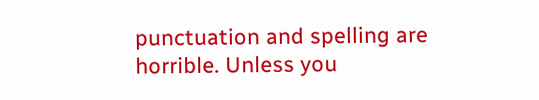punctuation and spelling are horrible. Unless you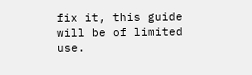fix it, this guide will be of limited use.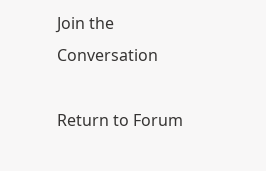Join the Conversation

Return to Forum